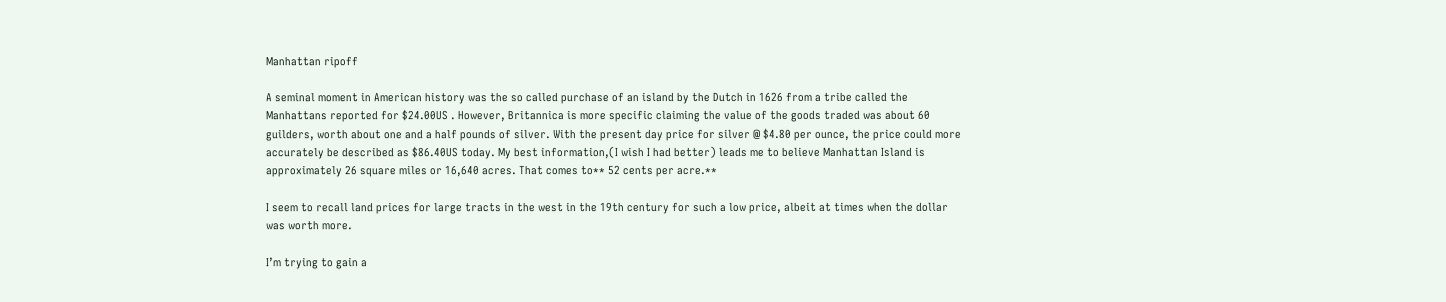Manhattan ripoff

A seminal moment in American history was the so called purchase of an island by the Dutch in 1626 from a tribe called the Manhattans reported for $24.00US . However, Britannica is more specific claiming the value of the goods traded was about 60 guilders, worth about one and a half pounds of silver. With the present day price for silver @ $4.80 per ounce, the price could more accurately be described as $86.40US today. My best information,(I wish I had better) leads me to believe Manhattan Island is approximately 26 square miles or 16,640 acres. That comes to** 52 cents per acre.**

I seem to recall land prices for large tracts in the west in the 19th century for such a low price, albeit at times when the dollar was worth more.

I’m trying to gain a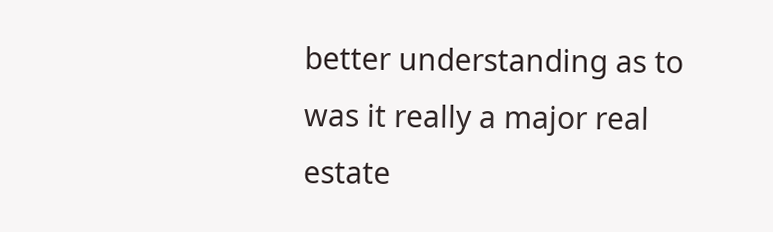better understanding as to was it really a major real estate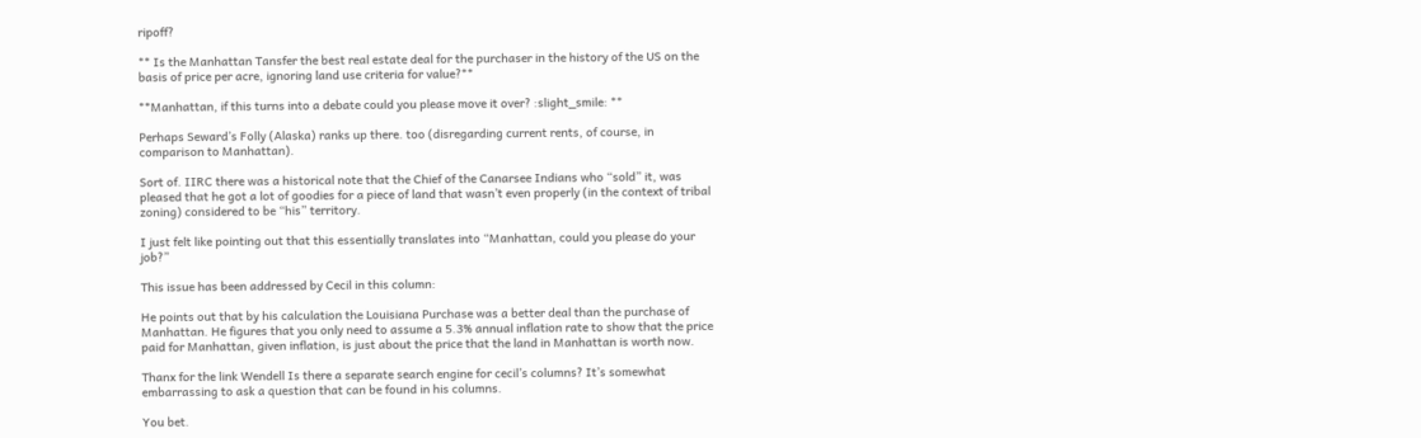ripoff?

** Is the Manhattan Tansfer the best real estate deal for the purchaser in the history of the US on the basis of price per acre, ignoring land use criteria for value?**

**Manhattan, if this turns into a debate could you please move it over? :slight_smile: **

Perhaps Seward’s Folly (Alaska) ranks up there. too (disregarding current rents, of course, in comparison to Manhattan).

Sort of. IIRC there was a historical note that the Chief of the Canarsee Indians who “sold” it, was pleased that he got a lot of goodies for a piece of land that wasn’t even properly (in the context of tribal zoning) considered to be “his” territory.

I just felt like pointing out that this essentially translates into “Manhattan, could you please do your job?”

This issue has been addressed by Cecil in this column:

He points out that by his calculation the Louisiana Purchase was a better deal than the purchase of Manhattan. He figures that you only need to assume a 5.3% annual inflation rate to show that the price paid for Manhattan, given inflation, is just about the price that the land in Manhattan is worth now.

Thanx for the link Wendell Is there a separate search engine for cecil’s columns? It’s somewhat embarrassing to ask a question that can be found in his columns.

You bet.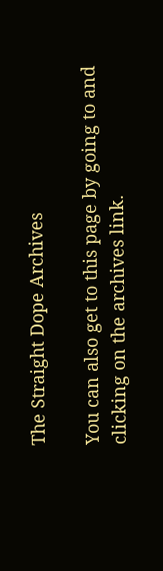The Straight Dope Archives

You can also get to this page by going to and clicking on the archives link.